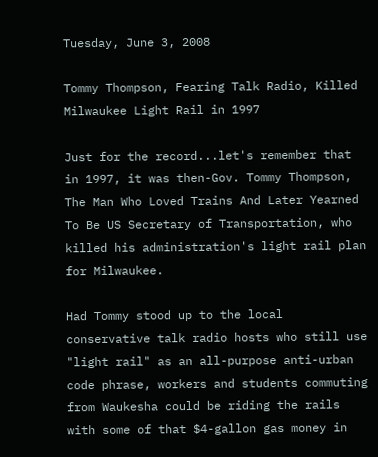Tuesday, June 3, 2008

Tommy Thompson, Fearing Talk Radio, Killed Milwaukee Light Rail in 1997

Just for the record...let's remember that in 1997, it was then-Gov. Tommy Thompson, The Man Who Loved Trains And Later Yearned To Be US Secretary of Transportation, who killed his administration's light rail plan for Milwaukee.

Had Tommy stood up to the local conservative talk radio hosts who still use "light rail" as an all-purpose anti-urban code phrase, workers and students commuting from Waukesha could be riding the rails with some of that $4-gallon gas money in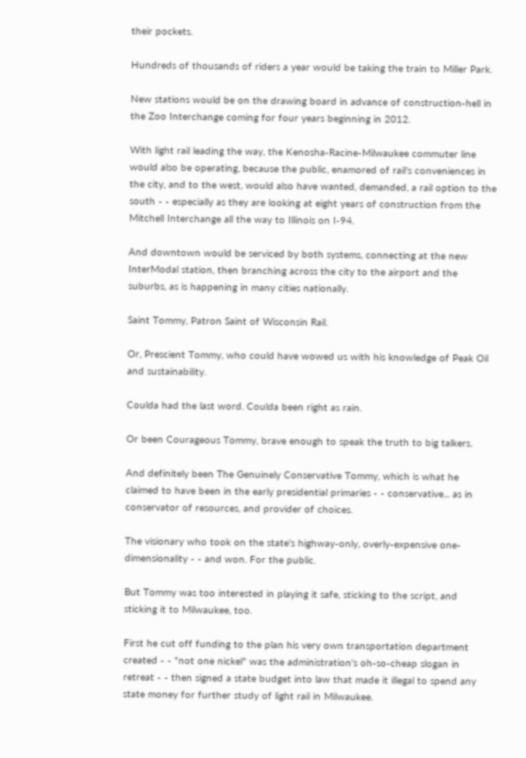their pockets.

Hundreds of thousands of riders a year would be taking the train to Miller Park.

New stations would be on the drawing board in advance of construction-hell in the Zoo Interchange coming for four years beginning in 2012.

With light rail leading the way, the Kenosha-Racine-Milwaukee commuter line would also be operating, because the public, enamored of rail's conveniences in the city, and to the west, would also have wanted, demanded, a rail option to the south - - especially as they are looking at eight years of construction from the Mitchell Interchange all the way to Illinois on I-94.

And downtown would be serviced by both systems, connecting at the new InterModal station, then branching across the city to the airport and the suburbs, as is happening in many cities nationally.

Saint Tommy, Patron Saint of Wisconsin Rail.

Or, Prescient Tommy, who could have wowed us with his knowledge of Peak Oil and sustainability.

Coulda had the last word. Coulda been right as rain.

Or been Courageous Tommy, brave enough to speak the truth to big talkers.

And definitely been The Genuinely Conservative Tommy, which is what he claimed to have been in the early presidential primaries - - conservative... as in conservator of resources, and provider of choices.

The visionary who took on the state's highway-only, overly-expensive one-dimensionality - - and won. For the public.

But Tommy was too interested in playing it safe, sticking to the script, and sticking it to Milwaukee, too.

First he cut off funding to the plan his very own transportation department created - - "not one nickel" was the administration's oh-so-cheap slogan in retreat - - then signed a state budget into law that made it illegal to spend any state money for further study of light rail in Milwaukee.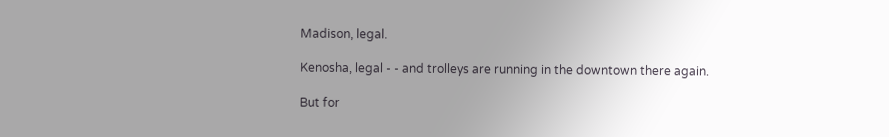Madison, legal.

Kenosha, legal - - and trolleys are running in the downtown there again.

But for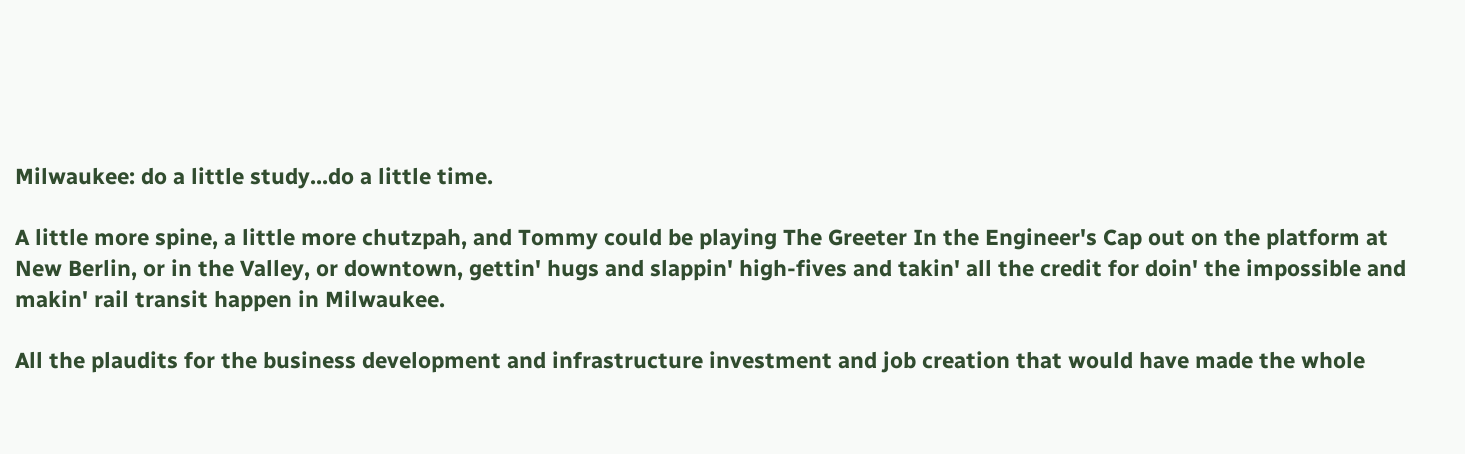Milwaukee: do a little study...do a little time.

A little more spine, a little more chutzpah, and Tommy could be playing The Greeter In the Engineer's Cap out on the platform at New Berlin, or in the Valley, or downtown, gettin' hugs and slappin' high-fives and takin' all the credit for doin' the impossible and makin' rail transit happen in Milwaukee.

All the plaudits for the business development and infrastructure investment and job creation that would have made the whole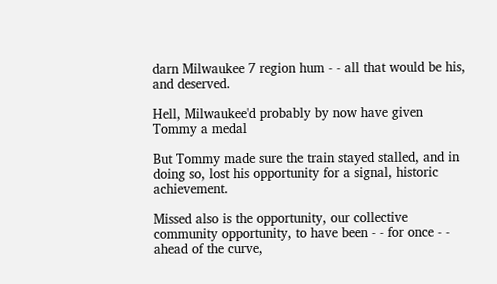darn Milwaukee 7 region hum - - all that would be his, and deserved.

Hell, Milwaukee'd probably by now have given Tommy a medal

But Tommy made sure the train stayed stalled, and in doing so, lost his opportunity for a signal, historic achievement.

Missed also is the opportunity, our collective community opportunity, to have been - - for once - - ahead of the curve,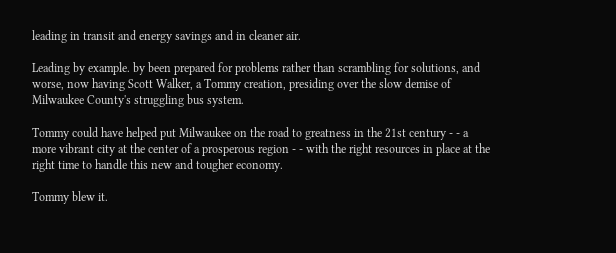leading in transit and energy savings and in cleaner air.

Leading by example. by been prepared for problems rather than scrambling for solutions, and worse, now having Scott Walker, a Tommy creation, presiding over the slow demise of Milwaukee County's struggling bus system.

Tommy could have helped put Milwaukee on the road to greatness in the 21st century - - a more vibrant city at the center of a prosperous region - - with the right resources in place at the right time to handle this new and tougher economy.

Tommy blew it.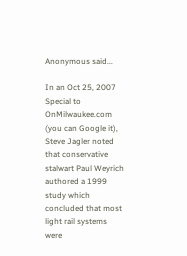Anonymous said...

In an Oct 25, 2007 Special to OnMilwaukee.com (you can Google it), Steve Jagler noted that conservative stalwart Paul Weyrich authored a 1999 study which concluded that most light rail systems were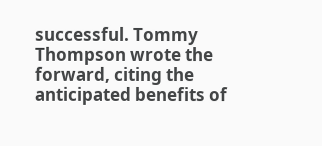successful. Tommy Thompson wrote the forward, citing the anticipated benefits of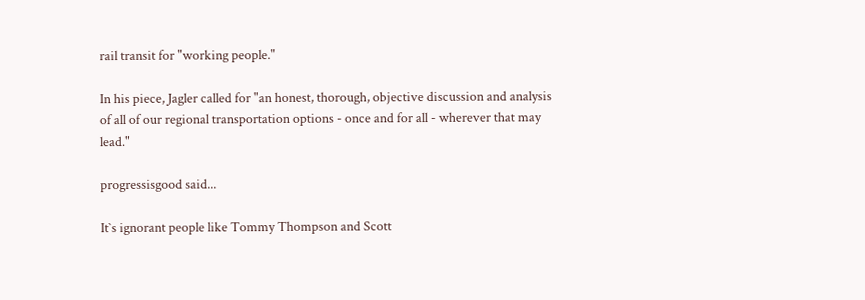rail transit for "working people."

In his piece, Jagler called for "an honest, thorough, objective discussion and analysis of all of our regional transportation options - once and for all - wherever that may lead."

progressisgood said...

It`s ignorant people like Tommy Thompson and Scott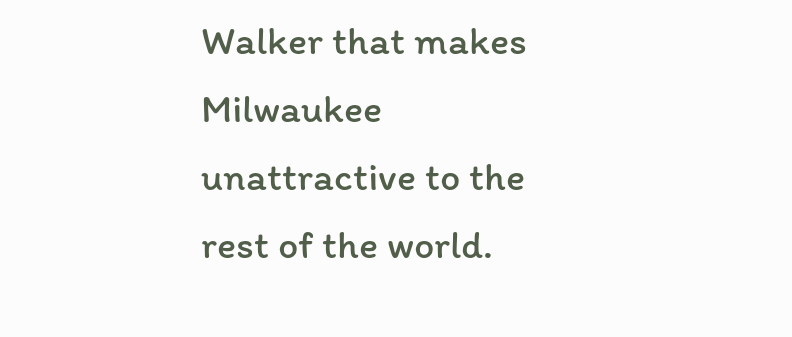Walker that makes Milwaukee unattractive to the rest of the world.